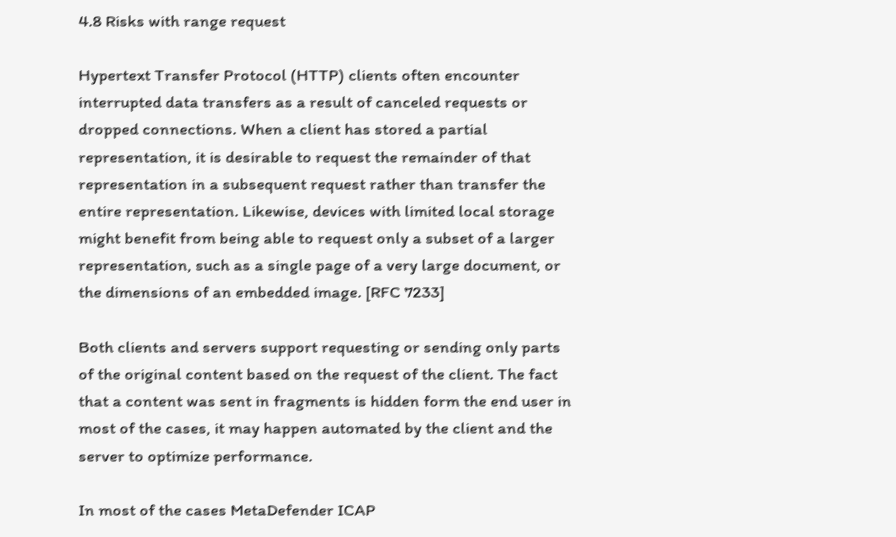4.8 Risks with range request

Hypertext Transfer Protocol (HTTP) clients often encounter interrupted data transfers as a result of canceled requests or dropped connections. When a client has stored a partial representation, it is desirable to request the remainder of that representation in a subsequent request rather than transfer the entire representation. Likewise, devices with limited local storage might benefit from being able to request only a subset of a larger representation, such as a single page of a very large document, or the dimensions of an embedded image. [RFC 7233]

Both clients and servers support requesting or sending only parts of the original content based on the request of the client. The fact that a content was sent in fragments is hidden form the end user in most of the cases, it may happen automated by the client and the server to optimize performance.

In most of the cases MetaDefender ICAP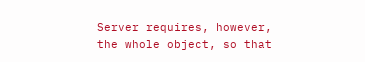Server requires, however, the whole object, so that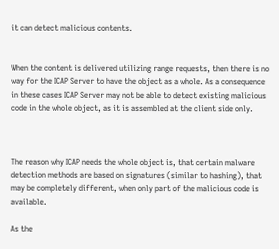it can detect malicious contents.


When the content is delivered utilizing range requests, then there is no way for the ICAP Server to have the object as a whole. As a consequence in these cases ICAP Server may not be able to detect existing malicious code in the whole object, as it is assembled at the client side only.



The reason why ICAP needs the whole object is, that certain malware detection methods are based on signatures (similar to hashing), that may be completely different, when only part of the malicious code is available.

As the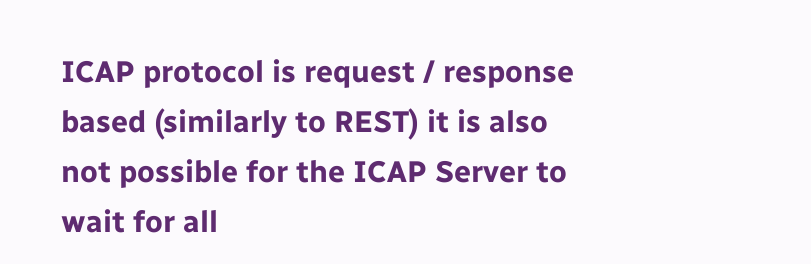ICAP protocol is request / response based (similarly to REST) it is also not possible for the ICAP Server to wait for all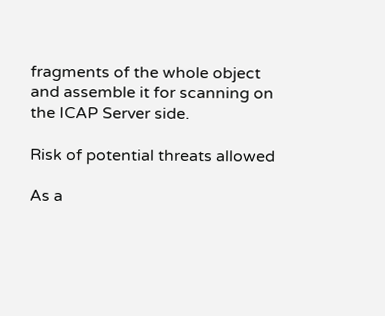fragments of the whole object and assemble it for scanning on the ICAP Server side.

Risk of potential threats allowed

As a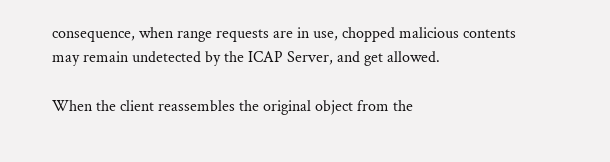consequence, when range requests are in use, chopped malicious contents may remain undetected by the ICAP Server, and get allowed.

When the client reassembles the original object from the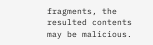fragments, the resulted contents may be malicious.